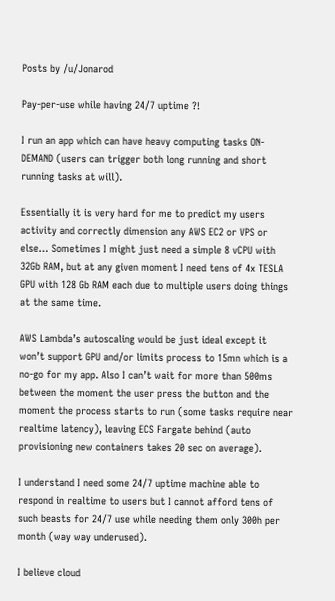Posts by /u/Jonarod

Pay-per-use while having 24/7 uptime ?!

I run an app which can have heavy computing tasks ON-DEMAND (users can trigger both long running and short running tasks at will).

Essentially it is very hard for me to predict my users activity and correctly dimension any AWS EC2 or VPS or else… Sometimes I might just need a simple 8 vCPU with 32Gb RAM, but at any given moment I need tens of 4x TESLA GPU with 128 Gb RAM each due to multiple users doing things at the same time.

AWS Lambda’s autoscaling would be just ideal except it won’t support GPU and/or limits process to 15mn which is a no-go for my app. Also I can’t wait for more than 500ms between the moment the user press the button and the moment the process starts to run (some tasks require near realtime latency), leaving ECS Fargate behind (auto provisioning new containers takes 20 sec on average).

I understand I need some 24/7 uptime machine able to respond in realtime to users but I cannot afford tens of such beasts for 24/7 use while needing them only 300h per month (way way underused).

I believe cloud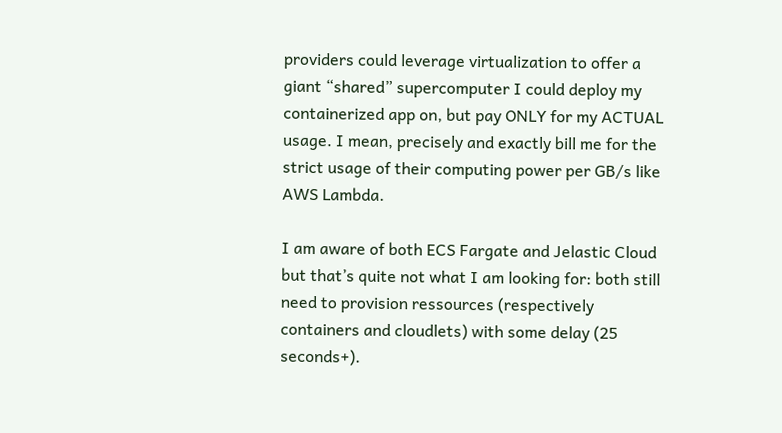providers could leverage virtualization to offer a giant “shared” supercomputer I could deploy my containerized app on, but pay ONLY for my ACTUAL usage. I mean, precisely and exactly bill me for the strict usage of their computing power per GB/s like AWS Lambda.

I am aware of both ECS Fargate and Jelastic Cloud but that’s quite not what I am looking for: both still need to provision ressources (respectively containers and cloudlets) with some delay (25 seconds+).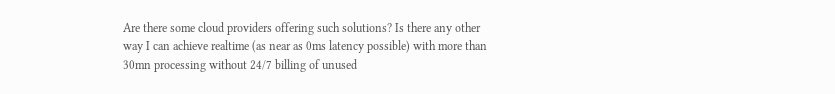Are there some cloud providers offering such solutions? Is there any other way I can achieve realtime (as near as 0ms latency possible) with more than 30mn processing without 24/7 billing of unused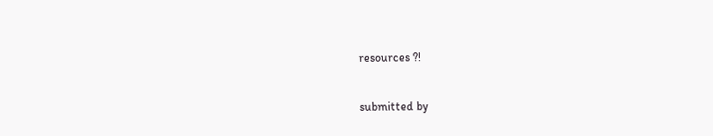resources ?!

submitted by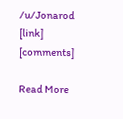/u/Jonarod
[link] [comments]

Read More